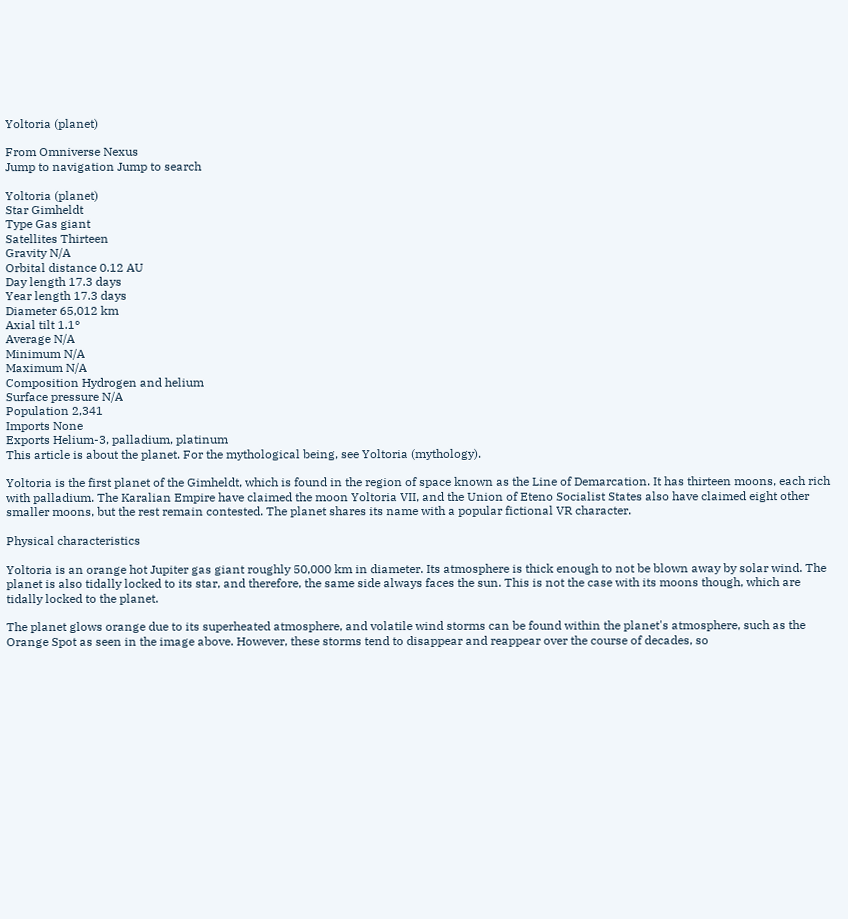Yoltoria (planet)

From Omniverse Nexus
Jump to navigation Jump to search

Yoltoria (planet)
Star Gimheldt
Type Gas giant
Satellites Thirteen
Gravity N/A
Orbital distance 0.12 AU
Day length 17.3 days
Year length 17.3 days
Diameter 65,012 km
Axial tilt 1.1°
Average N/A
Minimum N/A
Maximum N/A
Composition Hydrogen and helium
Surface pressure N/A
Population 2,341
Imports None
Exports Helium-3, palladium, platinum
This article is about the planet. For the mythological being, see Yoltoria (mythology).

Yoltoria is the first planet of the Gimheldt, which is found in the region of space known as the Line of Demarcation. It has thirteen moons, each rich with palladium. The Karalian Empire have claimed the moon Yoltoria VII, and the Union of Eteno Socialist States also have claimed eight other smaller moons, but the rest remain contested. The planet shares its name with a popular fictional VR character.

Physical characteristics

Yoltoria is an orange hot Jupiter gas giant roughly 50,000 km in diameter. Its atmosphere is thick enough to not be blown away by solar wind. The planet is also tidally locked to its star, and therefore, the same side always faces the sun. This is not the case with its moons though, which are tidally locked to the planet.

The planet glows orange due to its superheated atmosphere, and volatile wind storms can be found within the planet's atmosphere, such as the Orange Spot as seen in the image above. However, these storms tend to disappear and reappear over the course of decades, so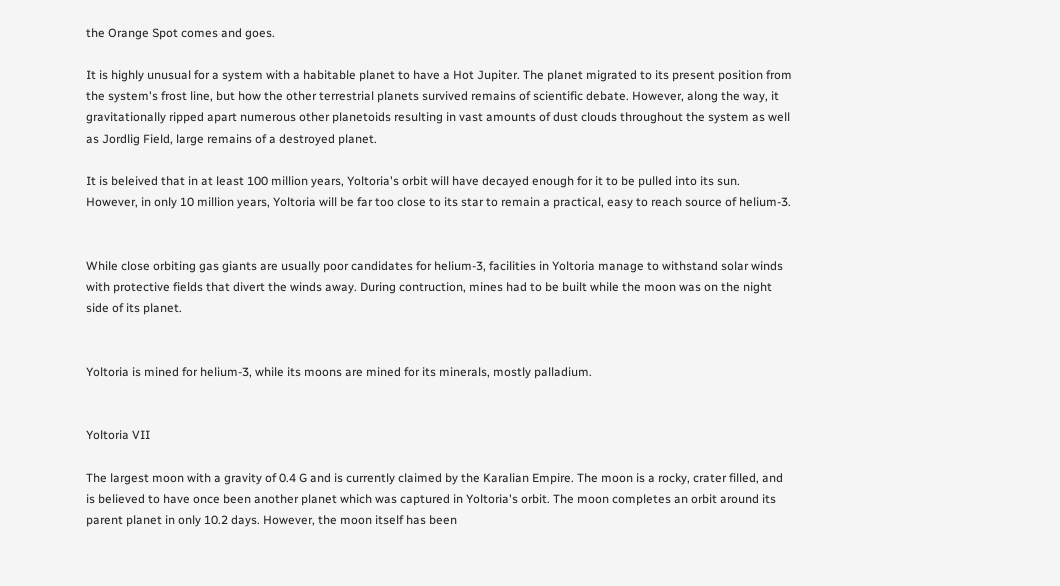the Orange Spot comes and goes.

It is highly unusual for a system with a habitable planet to have a Hot Jupiter. The planet migrated to its present position from the system's frost line, but how the other terrestrial planets survived remains of scientific debate. However, along the way, it gravitationally ripped apart numerous other planetoids resulting in vast amounts of dust clouds throughout the system as well as Jordlig Field, large remains of a destroyed planet.

It is beleived that in at least 100 million years, Yoltoria's orbit will have decayed enough for it to be pulled into its sun. However, in only 10 million years, Yoltoria will be far too close to its star to remain a practical, easy to reach source of helium-3.


While close orbiting gas giants are usually poor candidates for helium-3, facilities in Yoltoria manage to withstand solar winds with protective fields that divert the winds away. During contruction, mines had to be built while the moon was on the night side of its planet.


Yoltoria is mined for helium-3, while its moons are mined for its minerals, mostly palladium.


Yoltoria VII

The largest moon with a gravity of 0.4 G and is currently claimed by the Karalian Empire. The moon is a rocky, crater filled, and is believed to have once been another planet which was captured in Yoltoria's orbit. The moon completes an orbit around its parent planet in only 10.2 days. However, the moon itself has been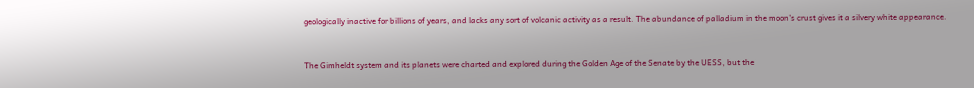geologically inactive for billions of years, and lacks any sort of volcanic activity as a result. The abundance of palladium in the moon's crust gives it a silvery white appearance.


The Gimheldt system and its planets were charted and explored during the Golden Age of the Senate by the UESS, but the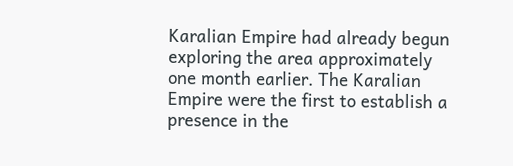Karalian Empire had already begun exploring the area approximately one month earlier. The Karalian Empire were the first to establish a presence in the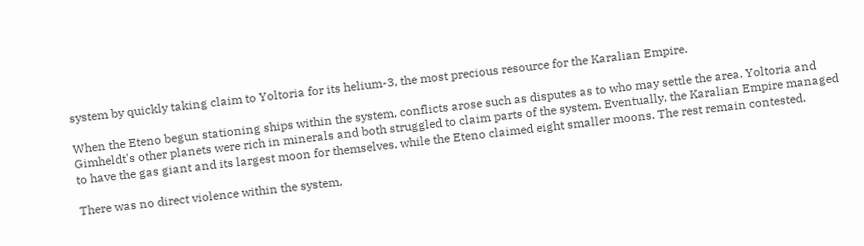system by quickly taking claim to Yoltoria for its helium-3, the most precious resource for the Karalian Empire.

When the Eteno begun stationing ships within the system, conflicts arose such as disputes as to who may settle the area. Yoltoria and Gimheldt's other planets were rich in minerals and both struggled to claim parts of the system. Eventually, the Karalian Empire managed to have the gas giant and its largest moon for themselves, while the Eteno claimed eight smaller moons. The rest remain contested.

There was no direct violence within the system,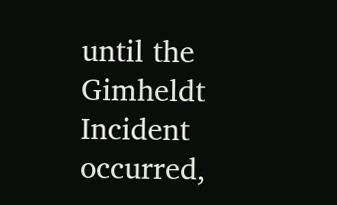until the Gimheldt Incident occurred,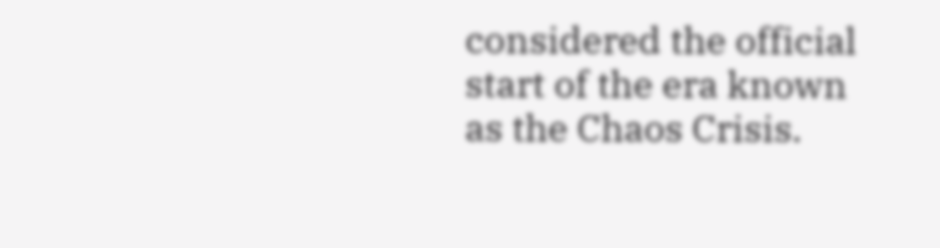considered the official start of the era known as the Chaos Crisis.